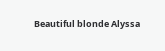Beautiful blonde Alyssa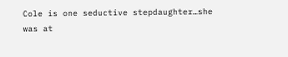Cole is one seductive stepdaughter…she was at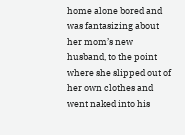home alone bored and was fantasizing about her mom’s new husband, to the point where she slipped out of her own clothes and went naked into his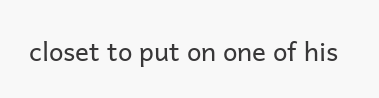closet to put on one of his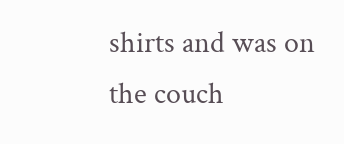shirts and was on the couch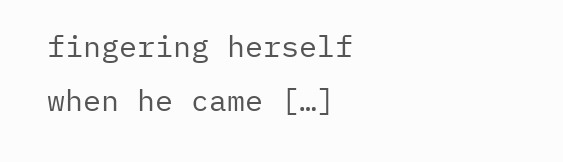fingering herself when he came […]